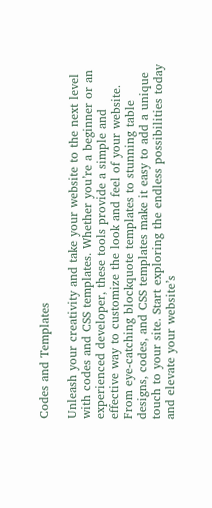Codes and Templates

Unleash your creativity and take your website to the next level with codes and CSS templates. Whether you’re a beginner or an experienced developer, these tools provide a simple and effective way to customize the look and feel of your website. From eye-catching blockquote templates to stunning table designs, codes, and CSS templates make it easy to add a unique touch to your site. Start exploring the endless possibilities today and elevate your website’s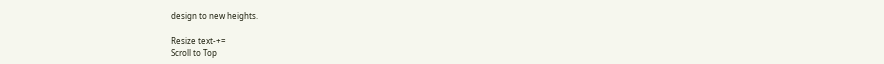design to new heights.

Resize text-+=
Scroll to Top